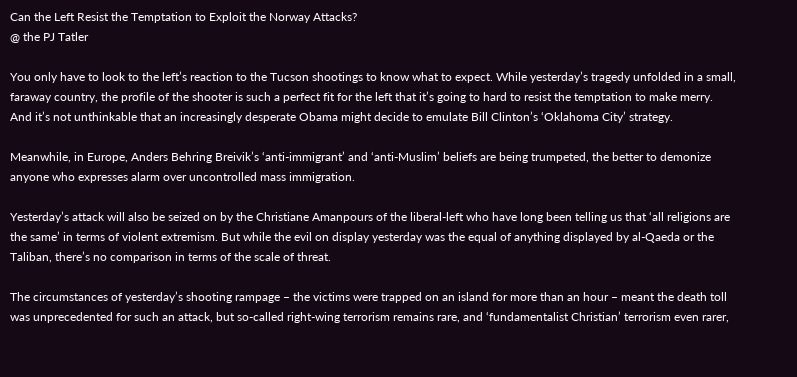Can the Left Resist the Temptation to Exploit the Norway Attacks?
@ the PJ Tatler

You only have to look to the left’s reaction to the Tucson shootings to know what to expect. While yesterday’s tragedy unfolded in a small, faraway country, the profile of the shooter is such a perfect fit for the left that it’s going to hard to resist the temptation to make merry. And it’s not unthinkable that an increasingly desperate Obama might decide to emulate Bill Clinton’s ‘Oklahoma City’ strategy.

Meanwhile, in Europe, Anders Behring Breivik’s ‘anti-immigrant’ and ‘anti-Muslim’ beliefs are being trumpeted, the better to demonize anyone who expresses alarm over uncontrolled mass immigration.

Yesterday’s attack will also be seized on by the Christiane Amanpours of the liberal-left who have long been telling us that ‘all religions are the same’ in terms of violent extremism. But while the evil on display yesterday was the equal of anything displayed by al-Qaeda or the Taliban, there’s no comparison in terms of the scale of threat.

The circumstances of yesterday’s shooting rampage – the victims were trapped on an island for more than an hour – meant the death toll was unprecedented for such an attack, but so-called right-wing terrorism remains rare, and ‘fundamentalist Christian’ terrorism even rarer,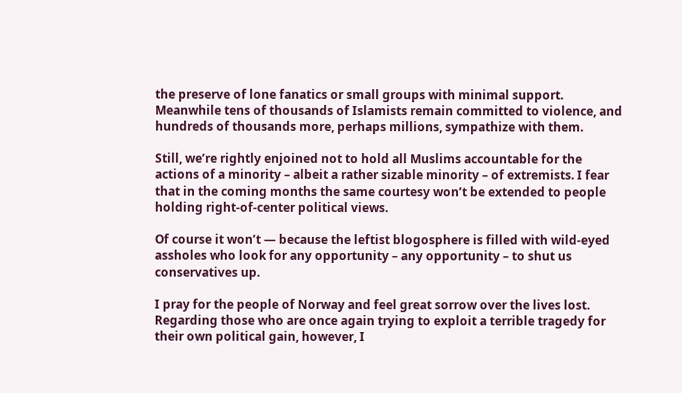the preserve of lone fanatics or small groups with minimal support. Meanwhile tens of thousands of Islamists remain committed to violence, and hundreds of thousands more, perhaps millions, sympathize with them.

Still, we’re rightly enjoined not to hold all Muslims accountable for the actions of a minority – albeit a rather sizable minority – of extremists. I fear that in the coming months the same courtesy won’t be extended to people holding right-of-center political views.

Of course it won’t — because the leftist blogosphere is filled with wild-eyed assholes who look for any opportunity – any opportunity – to shut us conservatives up.

I pray for the people of Norway and feel great sorrow over the lives lost. Regarding those who are once again trying to exploit a terrible tragedy for their own political gain, however, I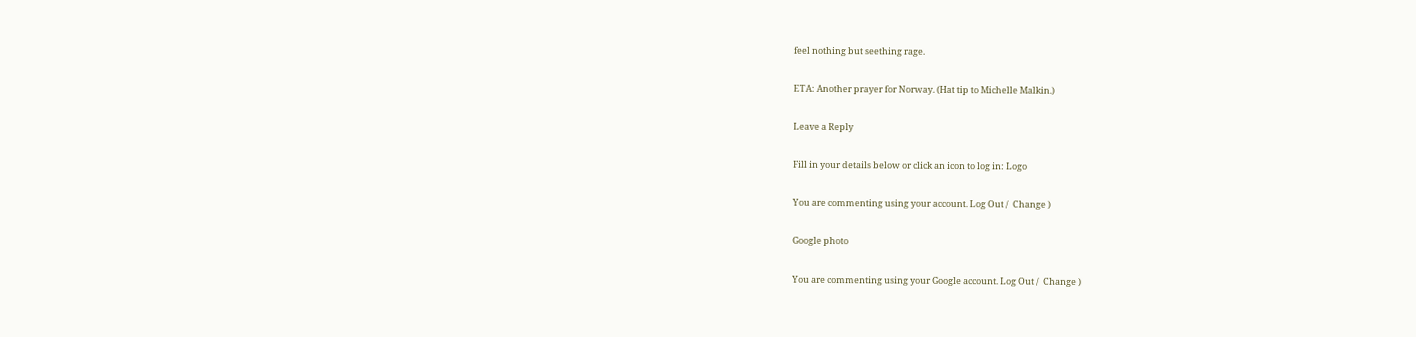feel nothing but seething rage.

ETA: Another prayer for Norway. (Hat tip to Michelle Malkin.)

Leave a Reply

Fill in your details below or click an icon to log in: Logo

You are commenting using your account. Log Out /  Change )

Google photo

You are commenting using your Google account. Log Out /  Change )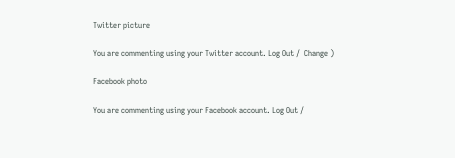Twitter picture

You are commenting using your Twitter account. Log Out /  Change )

Facebook photo

You are commenting using your Facebook account. Log Out /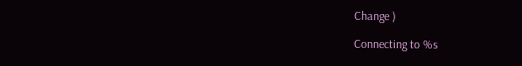Change )

Connecting to %s